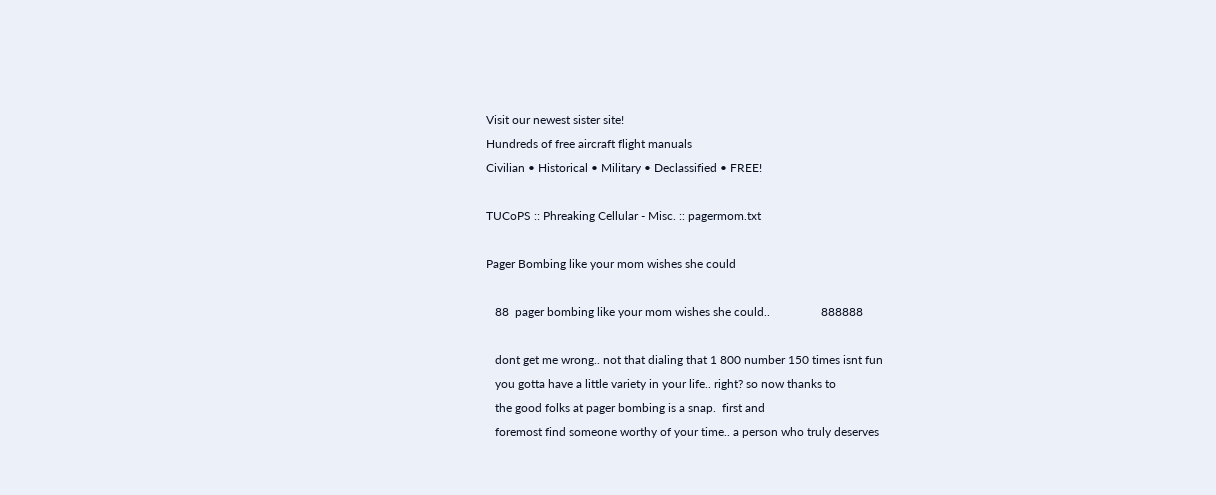Visit our newest sister site!
Hundreds of free aircraft flight manuals
Civilian • Historical • Military • Declassified • FREE!

TUCoPS :: Phreaking Cellular - Misc. :: pagermom.txt

Pager Bombing like your mom wishes she could

   88  pager bombing like your mom wishes she could..                 888888

   dont get me wrong.. not that dialing that 1 800 number 150 times isnt fun
   you gotta have a little variety in your life.. right? so now thanks to
   the good folks at pager bombing is a snap.  first and
   foremost find someone worthy of your time.. a person who truly deserves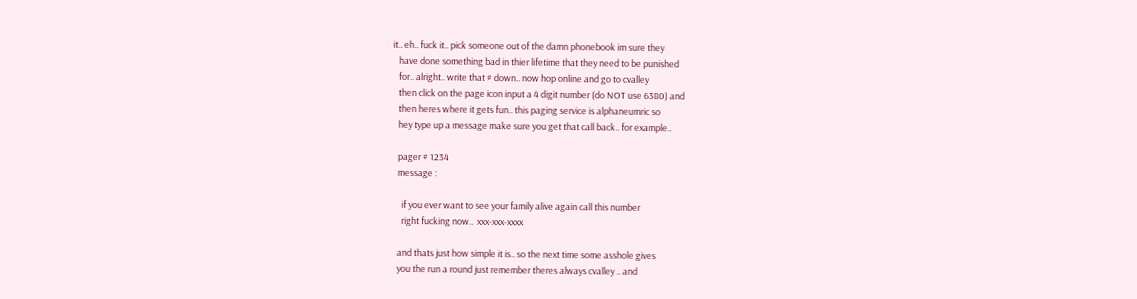it.. eh.. fuck it.. pick someone out of the damn phonebook im sure they
   have done something bad in thier lifetime that they need to be punished
   for.. alright.. write that # down.. now hop online and go to cvalley
   then click on the page icon input a 4 digit number (do NOT use 6380) and
   then heres where it gets fun.. this paging service is alphaneumric so
   hey type up a message make sure you get that call back.. for example..

   pager # 1234
   message :

     if you ever want to see your family alive again call this number
     right fucking now..  xxx-xxx-xxxx

   and thats just how simple it is.. so the next time some asshole gives
   you the run a round just remember theres always cvalley .. and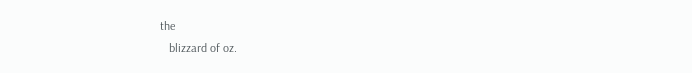the
   blizzard of oz.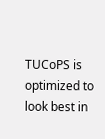TUCoPS is optimized to look best in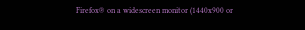Firefox® on a widescreen monitor (1440x900 or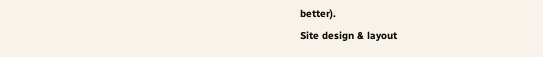better).
Site design & layout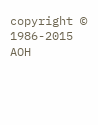copyright © 1986-2015 AOH